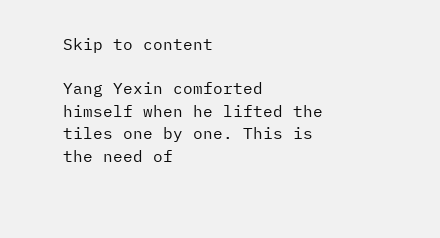Skip to content

Yang Yexin comforted himself when he lifted the tiles one by one. This is the need of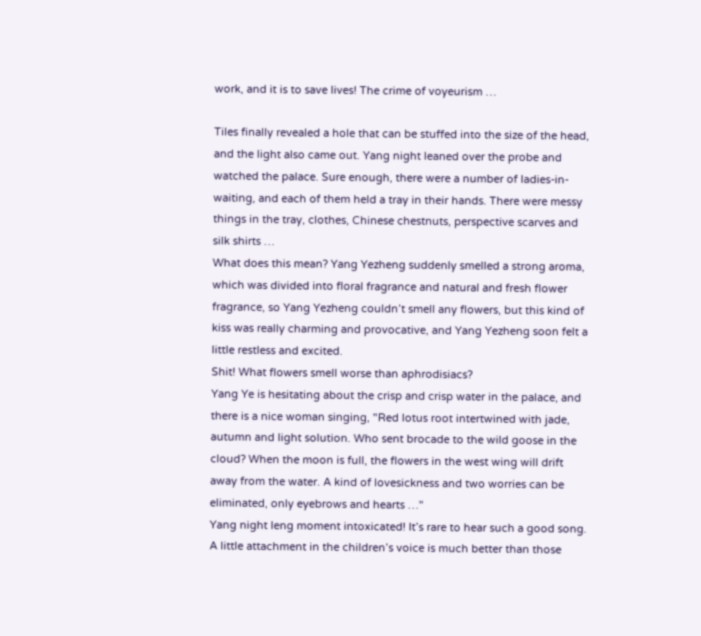work, and it is to save lives! The crime of voyeurism …

Tiles finally revealed a hole that can be stuffed into the size of the head, and the light also came out. Yang night leaned over the probe and watched the palace. Sure enough, there were a number of ladies-in-waiting, and each of them held a tray in their hands. There were messy things in the tray, clothes, Chinese chestnuts, perspective scarves and silk shirts …
What does this mean? Yang Yezheng suddenly smelled a strong aroma, which was divided into floral fragrance and natural and fresh flower fragrance, so Yang Yezheng couldn’t smell any flowers, but this kind of kiss was really charming and provocative, and Yang Yezheng soon felt a little restless and excited.
Shit! What flowers smell worse than aphrodisiacs?
Yang Ye is hesitating about the crisp and crisp water in the palace, and there is a nice woman singing, "Red lotus root intertwined with jade, autumn and light solution. Who sent brocade to the wild goose in the cloud? When the moon is full, the flowers in the west wing will drift away from the water. A kind of lovesickness and two worries can be eliminated, only eyebrows and hearts …"
Yang night leng moment intoxicated! It’s rare to hear such a good song. A little attachment in the children’s voice is much better than those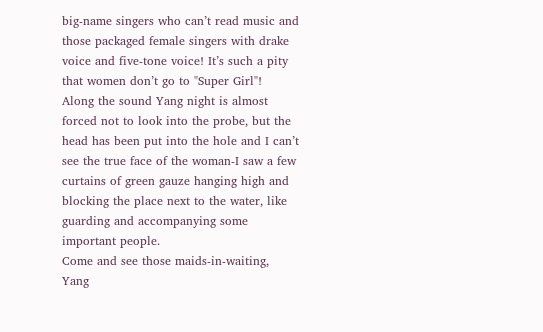big-name singers who can’t read music and those packaged female singers with drake voice and five-tone voice! It’s such a pity that women don’t go to "Super Girl"!
Along the sound Yang night is almost forced not to look into the probe, but the head has been put into the hole and I can’t see the true face of the woman-I saw a few curtains of green gauze hanging high and blocking the place next to the water, like guarding and accompanying some important people.
Come and see those maids-in-waiting, Yang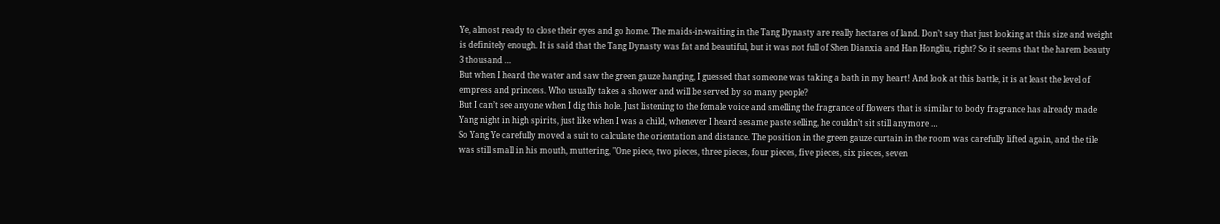Ye, almost ready to close their eyes and go home. The maids-in-waiting in the Tang Dynasty are really hectares of land. Don’t say that just looking at this size and weight is definitely enough. It is said that the Tang Dynasty was fat and beautiful, but it was not full of Shen Dianxia and Han Hongliu, right? So it seems that the harem beauty 3 thousand …
But when I heard the water and saw the green gauze hanging, I guessed that someone was taking a bath in my heart! And look at this battle, it is at least the level of empress and princess. Who usually takes a shower and will be served by so many people?
But I can’t see anyone when I dig this hole. Just listening to the female voice and smelling the fragrance of flowers that is similar to body fragrance has already made Yang night in high spirits, just like when I was a child, whenever I heard sesame paste selling, he couldn’t sit still anymore …
So Yang Ye carefully moved a suit to calculate the orientation and distance. The position in the green gauze curtain in the room was carefully lifted again, and the tile was still small in his mouth, muttering, "One piece, two pieces, three pieces, four pieces, five pieces, six pieces, seven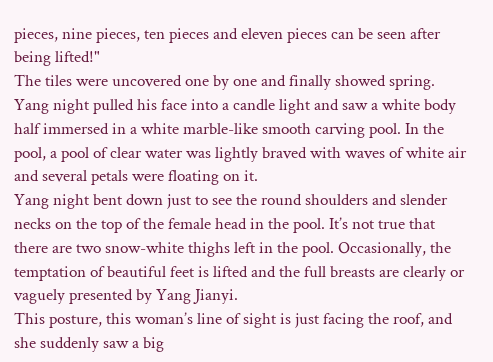pieces, nine pieces, ten pieces and eleven pieces can be seen after being lifted!"
The tiles were uncovered one by one and finally showed spring.
Yang night pulled his face into a candle light and saw a white body half immersed in a white marble-like smooth carving pool. In the pool, a pool of clear water was lightly braved with waves of white air and several petals were floating on it.
Yang night bent down just to see the round shoulders and slender necks on the top of the female head in the pool. It’s not true that there are two snow-white thighs left in the pool. Occasionally, the temptation of beautiful feet is lifted and the full breasts are clearly or vaguely presented by Yang Jianyi.
This posture, this woman’s line of sight is just facing the roof, and she suddenly saw a big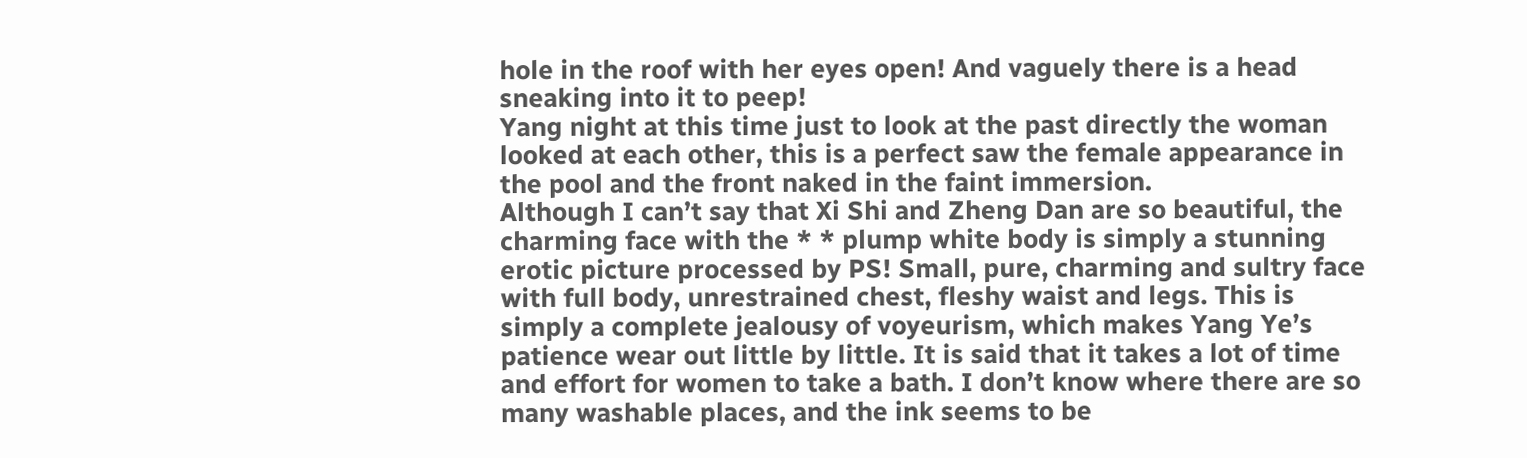hole in the roof with her eyes open! And vaguely there is a head sneaking into it to peep!
Yang night at this time just to look at the past directly the woman looked at each other, this is a perfect saw the female appearance in the pool and the front naked in the faint immersion.
Although I can’t say that Xi Shi and Zheng Dan are so beautiful, the charming face with the * * plump white body is simply a stunning erotic picture processed by PS! Small, pure, charming and sultry face with full body, unrestrained chest, fleshy waist and legs. This is simply a complete jealousy of voyeurism, which makes Yang Ye’s patience wear out little by little. It is said that it takes a lot of time and effort for women to take a bath. I don’t know where there are so many washable places, and the ink seems to be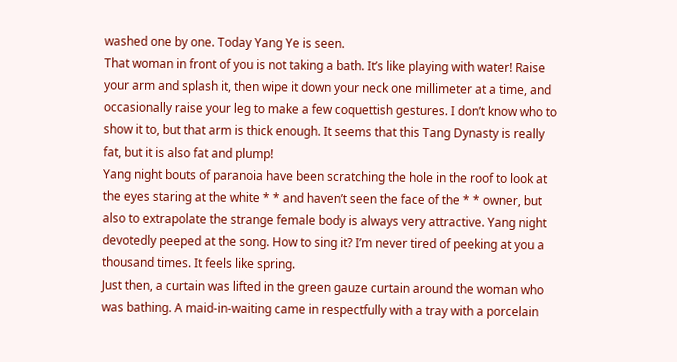washed one by one. Today Yang Ye is seen.
That woman in front of you is not taking a bath. It’s like playing with water! Raise your arm and splash it, then wipe it down your neck one millimeter at a time, and occasionally raise your leg to make a few coquettish gestures. I don’t know who to show it to, but that arm is thick enough. It seems that this Tang Dynasty is really fat, but it is also fat and plump!
Yang night bouts of paranoia have been scratching the hole in the roof to look at the eyes staring at the white * * and haven’t seen the face of the * * owner, but also to extrapolate the strange female body is always very attractive. Yang night devotedly peeped at the song. How to sing it? I’m never tired of peeking at you a thousand times. It feels like spring.
Just then, a curtain was lifted in the green gauze curtain around the woman who was bathing. A maid-in-waiting came in respectfully with a tray with a porcelain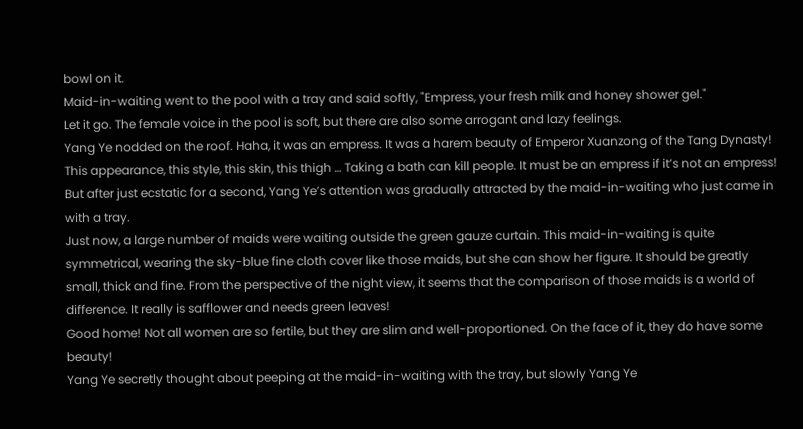bowl on it.
Maid-in-waiting went to the pool with a tray and said softly, "Empress, your fresh milk and honey shower gel."
Let it go. The female voice in the pool is soft, but there are also some arrogant and lazy feelings.
Yang Ye nodded on the roof. Haha, it was an empress. It was a harem beauty of Emperor Xuanzong of the Tang Dynasty! This appearance, this style, this skin, this thigh … Taking a bath can kill people. It must be an empress if it’s not an empress!
But after just ecstatic for a second, Yang Ye’s attention was gradually attracted by the maid-in-waiting who just came in with a tray.
Just now, a large number of maids were waiting outside the green gauze curtain. This maid-in-waiting is quite symmetrical, wearing the sky-blue fine cloth cover like those maids, but she can show her figure. It should be greatly small, thick and fine. From the perspective of the night view, it seems that the comparison of those maids is a world of difference. It really is safflower and needs green leaves!
Good home! Not all women are so fertile, but they are slim and well-proportioned. On the face of it, they do have some beauty!
Yang Ye secretly thought about peeping at the maid-in-waiting with the tray, but slowly Yang Ye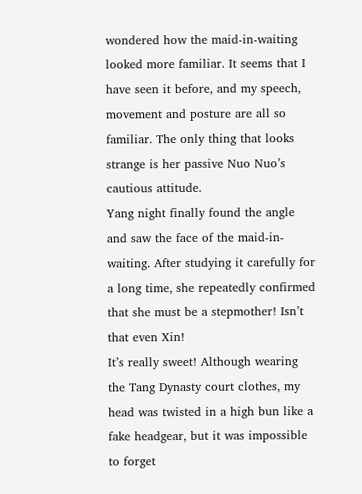wondered how the maid-in-waiting looked more familiar. It seems that I have seen it before, and my speech, movement and posture are all so familiar. The only thing that looks strange is her passive Nuo Nuo’s cautious attitude.
Yang night finally found the angle and saw the face of the maid-in-waiting. After studying it carefully for a long time, she repeatedly confirmed that she must be a stepmother! Isn’t that even Xin!
It’s really sweet! Although wearing the Tang Dynasty court clothes, my head was twisted in a high bun like a fake headgear, but it was impossible to forget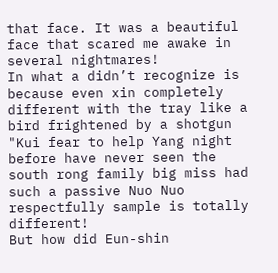that face. It was a beautiful face that scared me awake in several nightmares!
In what a didn’t recognize is because even xin completely different with the tray like a bird frightened by a shotgun "Kui fear to help Yang night before have never seen the south rong family big miss had such a passive Nuo Nuo respectfully sample is totally different!
But how did Eun-shin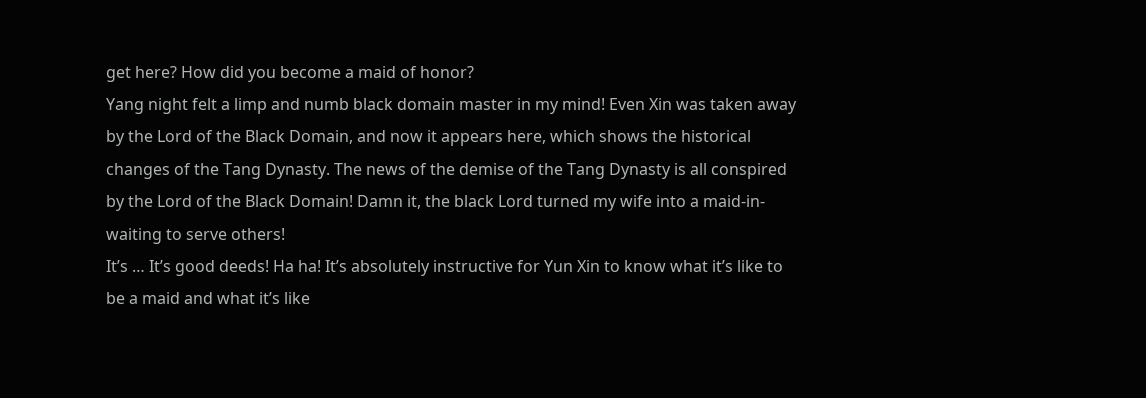get here? How did you become a maid of honor?
Yang night felt a limp and numb black domain master in my mind! Even Xin was taken away by the Lord of the Black Domain, and now it appears here, which shows the historical changes of the Tang Dynasty. The news of the demise of the Tang Dynasty is all conspired by the Lord of the Black Domain! Damn it, the black Lord turned my wife into a maid-in-waiting to serve others!
It’s … It’s good deeds! Ha ha! It’s absolutely instructive for Yun Xin to know what it’s like to be a maid and what it’s like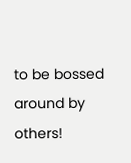to be bossed around by others!